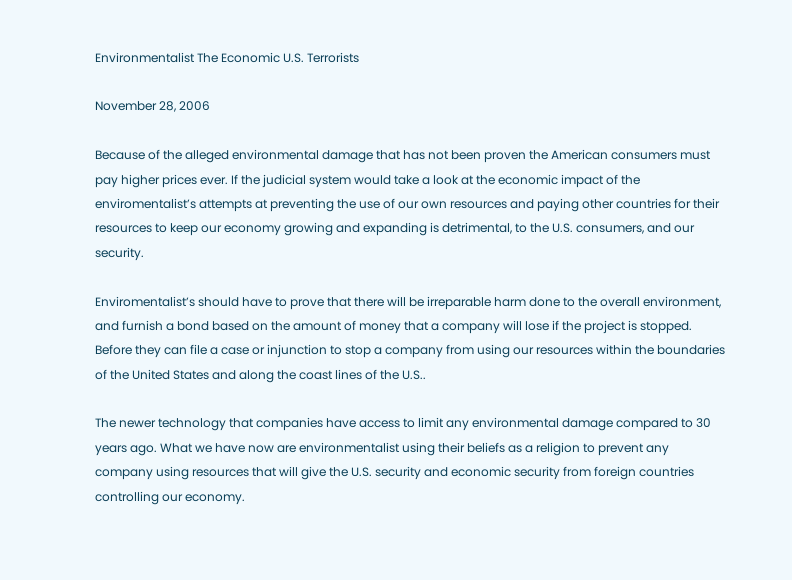Environmentalist The Economic U.S. Terrorists

November 28, 2006

Because of the alleged environmental damage that has not been proven the American consumers must pay higher prices ever. If the judicial system would take a look at the economic impact of the enviromentalist’s attempts at preventing the use of our own resources and paying other countries for their resources to keep our economy growing and expanding is detrimental, to the U.S. consumers, and our security.

Enviromentalist’s should have to prove that there will be irreparable harm done to the overall environment, and furnish a bond based on the amount of money that a company will lose if the project is stopped. Before they can file a case or injunction to stop a company from using our resources within the boundaries of the United States and along the coast lines of the U.S..

The newer technology that companies have access to limit any environmental damage compared to 30 years ago. What we have now are environmentalist using their beliefs as a religion to prevent any company using resources that will give the U.S. security and economic security from foreign countries controlling our economy.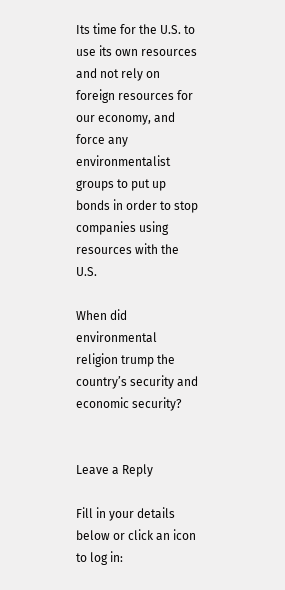Its time for the U.S. to use its own resources and not rely on foreign resources for our economy, and force any environmentalist groups to put up bonds in order to stop companies using resources with the U.S.

When did environmental religion trump the country’s security and economic security?


Leave a Reply

Fill in your details below or click an icon to log in: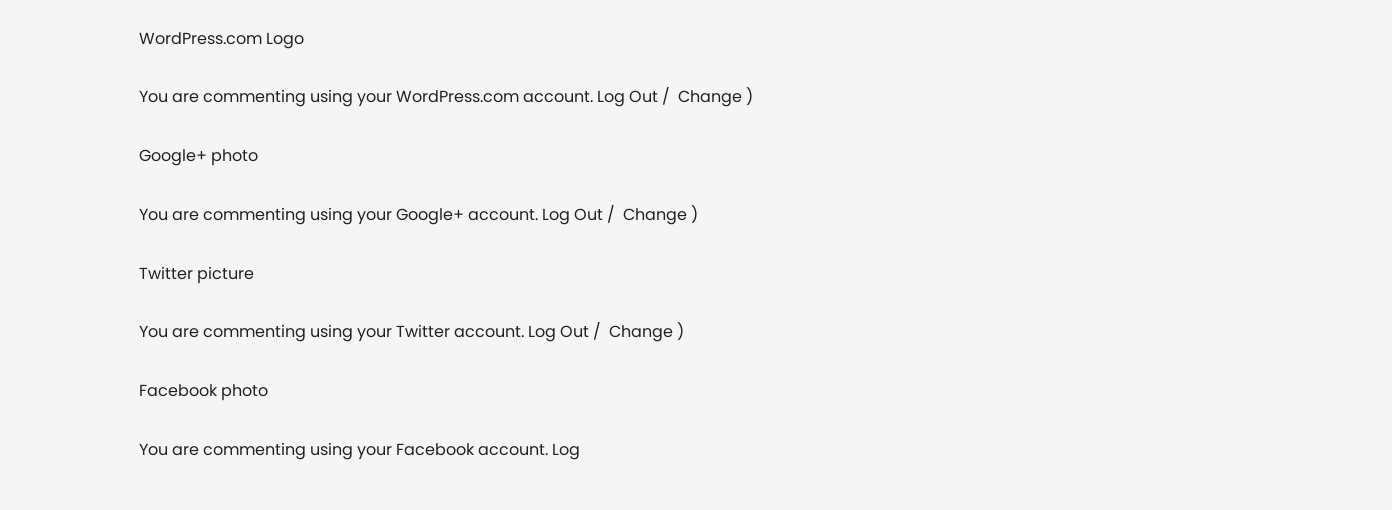WordPress.com Logo

You are commenting using your WordPress.com account. Log Out /  Change )

Google+ photo

You are commenting using your Google+ account. Log Out /  Change )

Twitter picture

You are commenting using your Twitter account. Log Out /  Change )

Facebook photo

You are commenting using your Facebook account. Log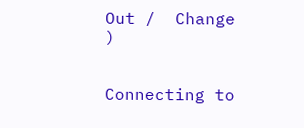Out /  Change )


Connecting to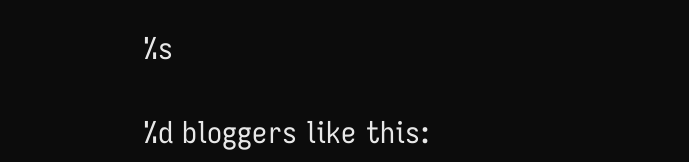%s

%d bloggers like this: